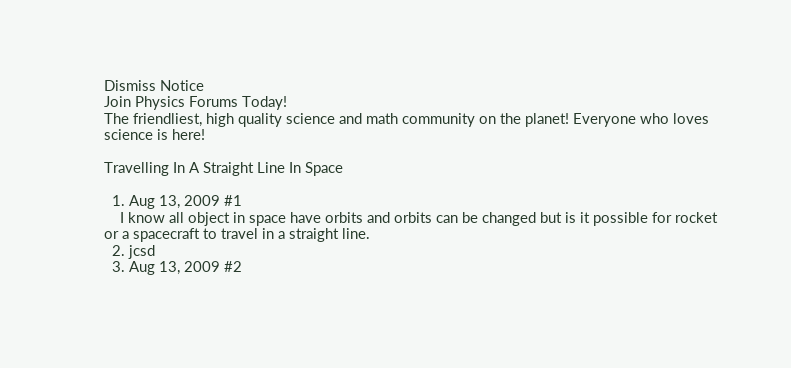Dismiss Notice
Join Physics Forums Today!
The friendliest, high quality science and math community on the planet! Everyone who loves science is here!

Travelling In A Straight Line In Space

  1. Aug 13, 2009 #1
    I know all object in space have orbits and orbits can be changed but is it possible for rocket or a spacecraft to travel in a straight line.
  2. jcsd
  3. Aug 13, 2009 #2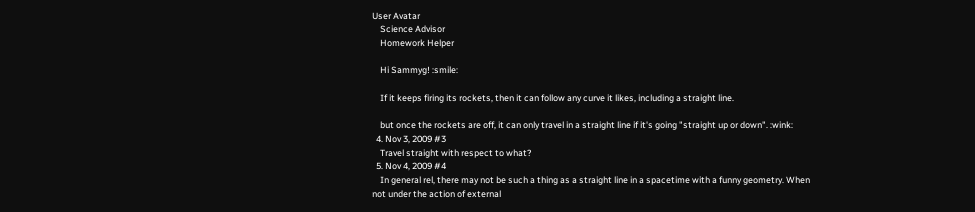User Avatar
    Science Advisor
    Homework Helper

    Hi Sammyg! :smile:

    If it keeps firing its rockets, then it can follow any curve it likes, including a straight line.

    but once the rockets are off, it can only travel in a straight line if it's going "straight up or down". :wink:
  4. Nov 3, 2009 #3
    Travel straight with respect to what?
  5. Nov 4, 2009 #4
    In general rel, there may not be such a thing as a straight line in a spacetime with a funny geometry. When not under the action of external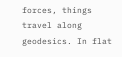forces, things travel along geodesics. In flat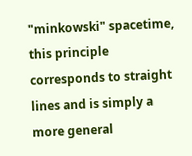"minkowski" spacetime, this principle corresponds to straight lines and is simply a more general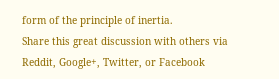form of the principle of inertia.
Share this great discussion with others via Reddit, Google+, Twitter, or Facebook